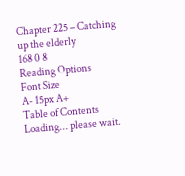Chapter 225 – Catching up the elderly
168 0 8
Reading Options
Font Size
A- 15px A+
Table of Contents
Loading... please wait.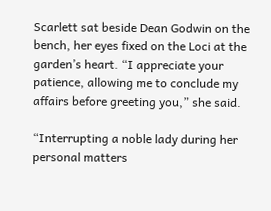Scarlett sat beside Dean Godwin on the bench, her eyes fixed on the Loci at the garden’s heart. “I appreciate your patience, allowing me to conclude my affairs before greeting you,” she said.

“Interrupting a noble lady during her personal matters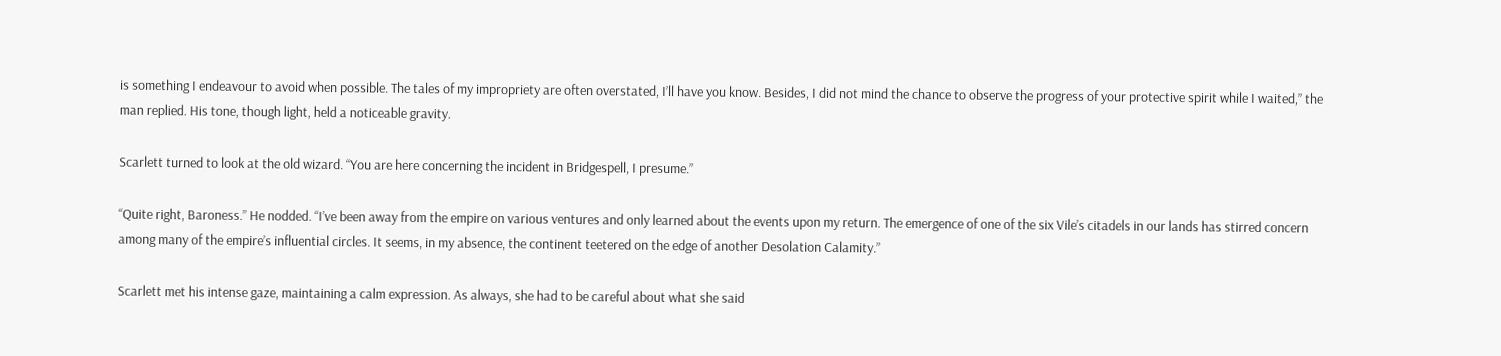is something I endeavour to avoid when possible. The tales of my impropriety are often overstated, I’ll have you know. Besides, I did not mind the chance to observe the progress of your protective spirit while I waited,” the man replied. His tone, though light, held a noticeable gravity.

Scarlett turned to look at the old wizard. “You are here concerning the incident in Bridgespell, I presume.”

“Quite right, Baroness.” He nodded. “I’ve been away from the empire on various ventures and only learned about the events upon my return. The emergence of one of the six Vile’s citadels in our lands has stirred concern among many of the empire’s influential circles. It seems, in my absence, the continent teetered on the edge of another Desolation Calamity.”

Scarlett met his intense gaze, maintaining a calm expression. As always, she had to be careful about what she said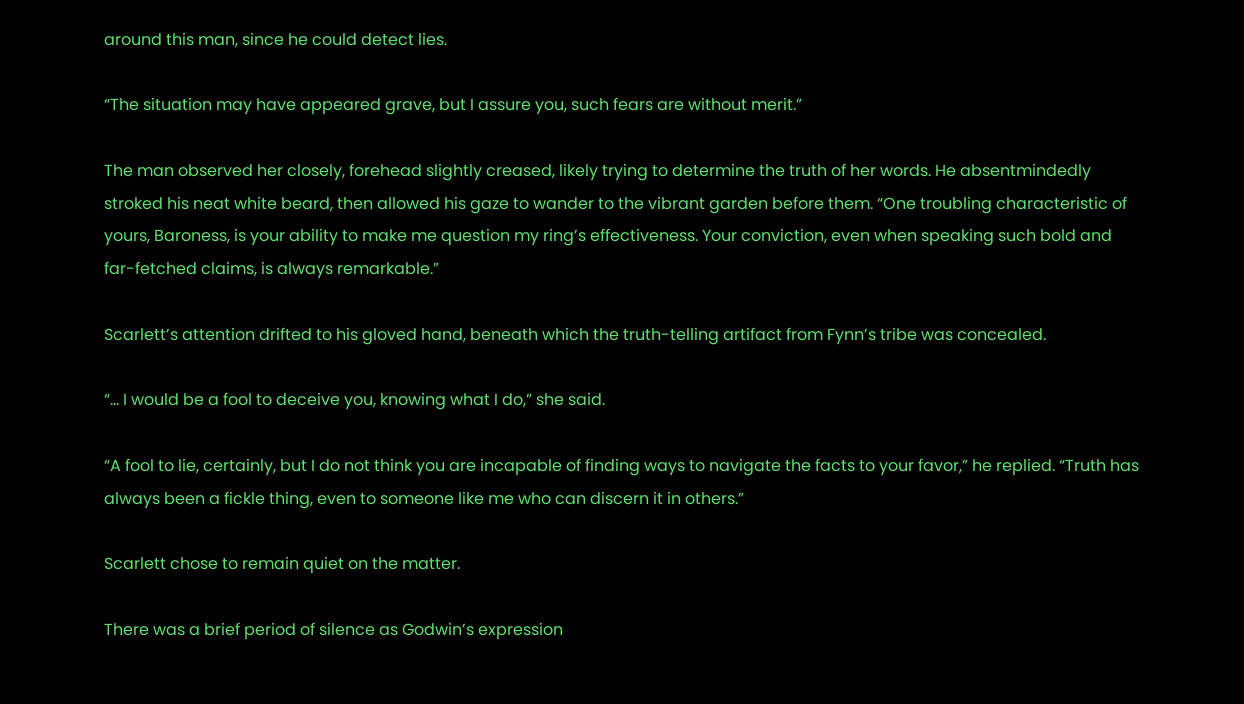around this man, since he could detect lies.

“The situation may have appeared grave, but I assure you, such fears are without merit.”

The man observed her closely, forehead slightly creased, likely trying to determine the truth of her words. He absentmindedly stroked his neat white beard, then allowed his gaze to wander to the vibrant garden before them. “One troubling characteristic of yours, Baroness, is your ability to make me question my ring’s effectiveness. Your conviction, even when speaking such bold and far-fetched claims, is always remarkable.”

Scarlett’s attention drifted to his gloved hand, beneath which the truth-telling artifact from Fynn’s tribe was concealed.

“… I would be a fool to deceive you, knowing what I do,” she said.

“A fool to lie, certainly, but I do not think you are incapable of finding ways to navigate the facts to your favor,” he replied. “Truth has always been a fickle thing, even to someone like me who can discern it in others.”

Scarlett chose to remain quiet on the matter.

There was a brief period of silence as Godwin’s expression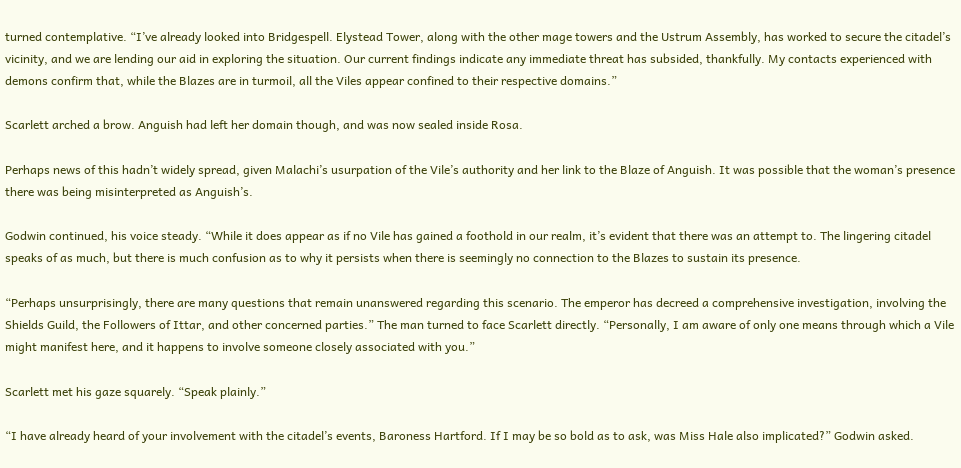turned contemplative. “I’ve already looked into Bridgespell. Elystead Tower, along with the other mage towers and the Ustrum Assembly, has worked to secure the citadel’s vicinity, and we are lending our aid in exploring the situation. Our current findings indicate any immediate threat has subsided, thankfully. My contacts experienced with demons confirm that, while the Blazes are in turmoil, all the Viles appear confined to their respective domains.”

Scarlett arched a brow. Anguish had left her domain though, and was now sealed inside Rosa.

Perhaps news of this hadn’t widely spread, given Malachi’s usurpation of the Vile’s authority and her link to the Blaze of Anguish. It was possible that the woman’s presence there was being misinterpreted as Anguish’s.

Godwin continued, his voice steady. “While it does appear as if no Vile has gained a foothold in our realm, it’s evident that there was an attempt to. The lingering citadel speaks of as much, but there is much confusion as to why it persists when there is seemingly no connection to the Blazes to sustain its presence.

“Perhaps unsurprisingly, there are many questions that remain unanswered regarding this scenario. The emperor has decreed a comprehensive investigation, involving the Shields Guild, the Followers of Ittar, and other concerned parties.” The man turned to face Scarlett directly. “Personally, I am aware of only one means through which a Vile might manifest here, and it happens to involve someone closely associated with you.”

Scarlett met his gaze squarely. “Speak plainly.”

“I have already heard of your involvement with the citadel’s events, Baroness Hartford. If I may be so bold as to ask, was Miss Hale also implicated?” Godwin asked.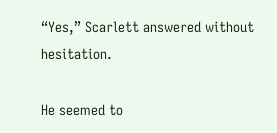“Yes,” Scarlett answered without hesitation.

He seemed to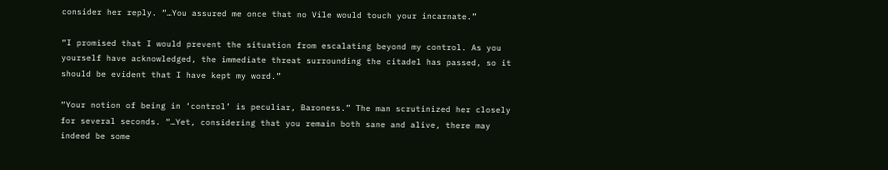consider her reply. “…You assured me once that no Vile would touch your incarnate.”

“I promised that I would prevent the situation from escalating beyond my control. As you yourself have acknowledged, the immediate threat surrounding the citadel has passed, so it should be evident that I have kept my word.”

“Your notion of being in ‘control’ is peculiar, Baroness.” The man scrutinized her closely for several seconds. “…Yet, considering that you remain both sane and alive, there may indeed be some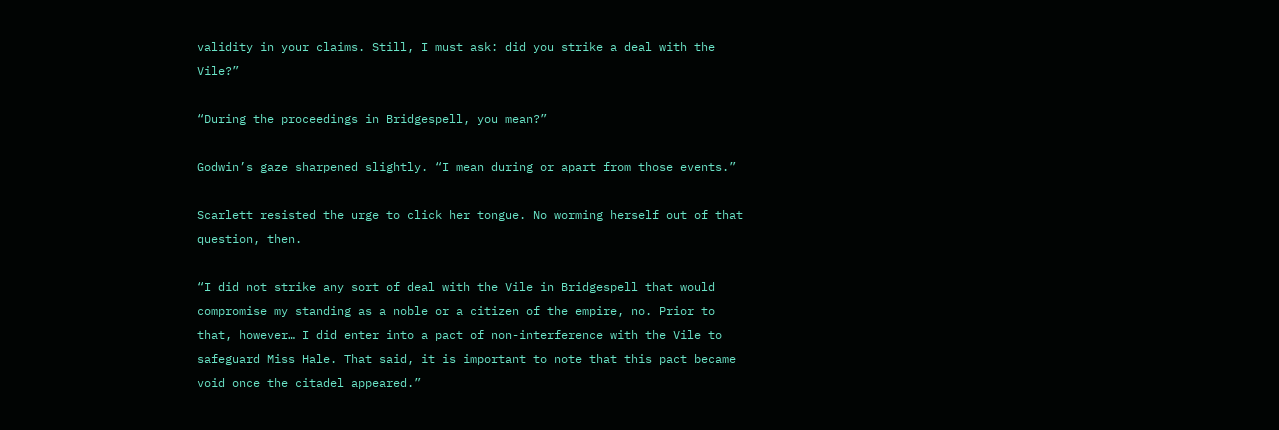validity in your claims. Still, I must ask: did you strike a deal with the Vile?”

“During the proceedings in Bridgespell, you mean?”

Godwin’s gaze sharpened slightly. “I mean during or apart from those events.”

Scarlett resisted the urge to click her tongue. No worming herself out of that question, then.

“I did not strike any sort of deal with the Vile in Bridgespell that would compromise my standing as a noble or a citizen of the empire, no. Prior to that, however… I did enter into a pact of non-interference with the Vile to safeguard Miss Hale. That said, it is important to note that this pact became void once the citadel appeared.”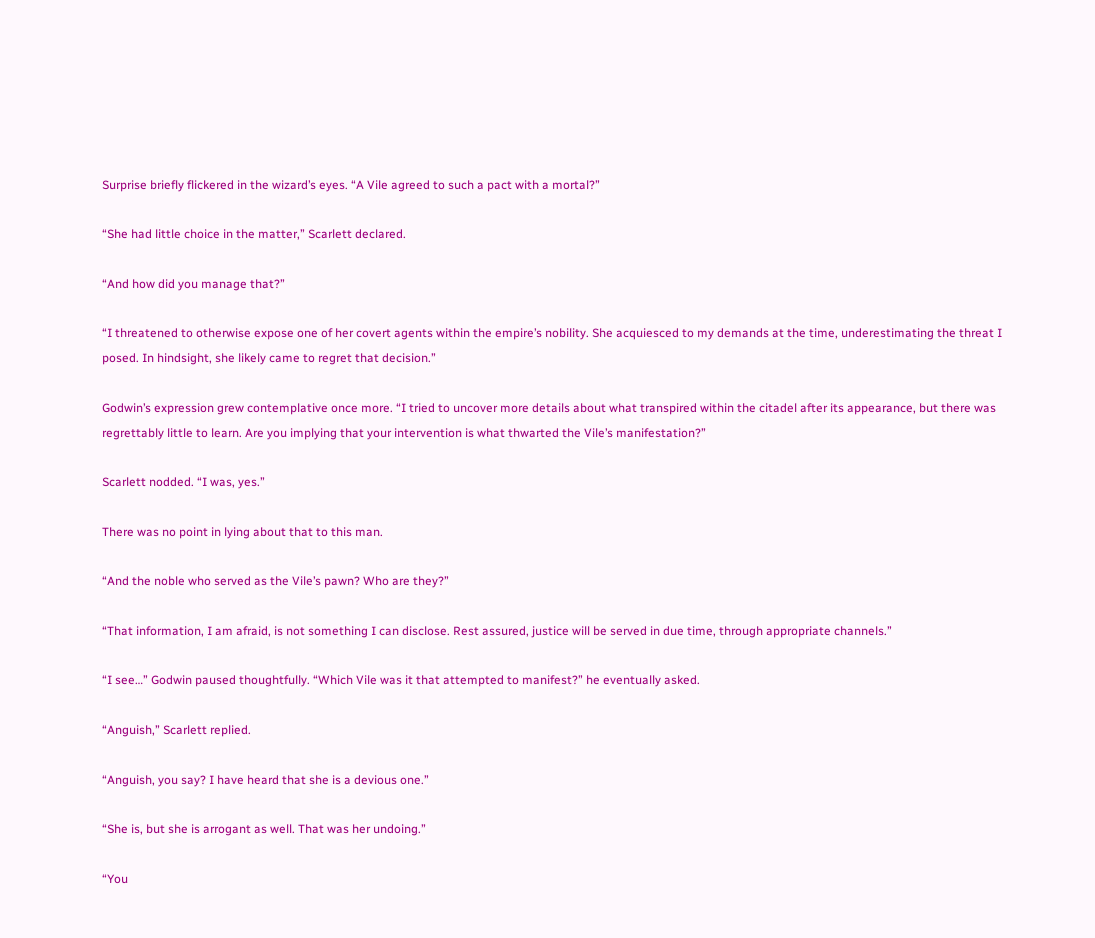Surprise briefly flickered in the wizard’s eyes. “A Vile agreed to such a pact with a mortal?”

“She had little choice in the matter,” Scarlett declared.

“And how did you manage that?”

“I threatened to otherwise expose one of her covert agents within the empire’s nobility. She acquiesced to my demands at the time, underestimating the threat I posed. In hindsight, she likely came to regret that decision.”

Godwin’s expression grew contemplative once more. “I tried to uncover more details about what transpired within the citadel after its appearance, but there was regrettably little to learn. Are you implying that your intervention is what thwarted the Vile’s manifestation?”

Scarlett nodded. “I was, yes.”

There was no point in lying about that to this man.

“And the noble who served as the Vile’s pawn? Who are they?”

“That information, I am afraid, is not something I can disclose. Rest assured, justice will be served in due time, through appropriate channels.”

“I see…” Godwin paused thoughtfully. “Which Vile was it that attempted to manifest?” he eventually asked.

“Anguish,” Scarlett replied.

“Anguish, you say? I have heard that she is a devious one.”

“She is, but she is arrogant as well. That was her undoing.”

“You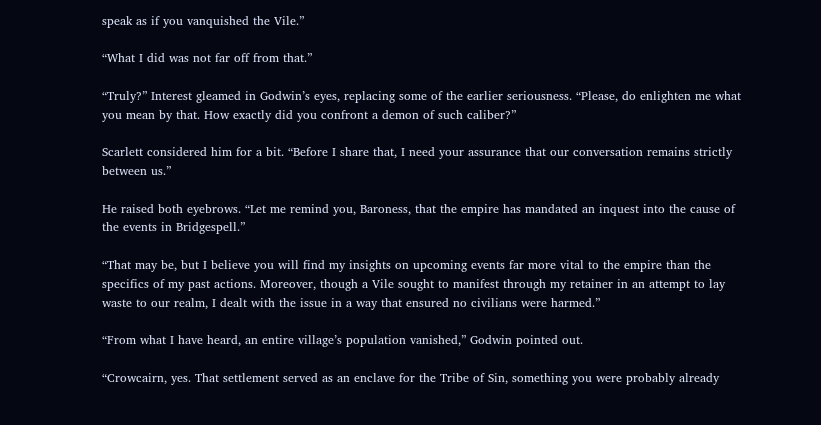speak as if you vanquished the Vile.”

“What I did was not far off from that.”

“Truly?” Interest gleamed in Godwin’s eyes, replacing some of the earlier seriousness. “Please, do enlighten me what you mean by that. How exactly did you confront a demon of such caliber?”

Scarlett considered him for a bit. “Before I share that, I need your assurance that our conversation remains strictly between us.”

He raised both eyebrows. “Let me remind you, Baroness, that the empire has mandated an inquest into the cause of the events in Bridgespell.”

“That may be, but I believe you will find my insights on upcoming events far more vital to the empire than the specifics of my past actions. Moreover, though a Vile sought to manifest through my retainer in an attempt to lay waste to our realm, I dealt with the issue in a way that ensured no civilians were harmed.”

“From what I have heard, an entire village’s population vanished,” Godwin pointed out.

“Crowcairn, yes. That settlement served as an enclave for the Tribe of Sin, something you were probably already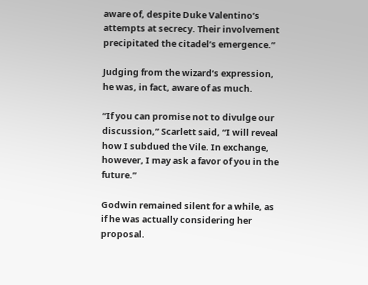aware of, despite Duke Valentino’s attempts at secrecy. Their involvement precipitated the citadel’s emergence.”

Judging from the wizard’s expression, he was, in fact, aware of as much.

“If you can promise not to divulge our discussion,” Scarlett said, “I will reveal how I subdued the Vile. In exchange, however, I may ask a favor of you in the future.”

Godwin remained silent for a while, as if he was actually considering her proposal.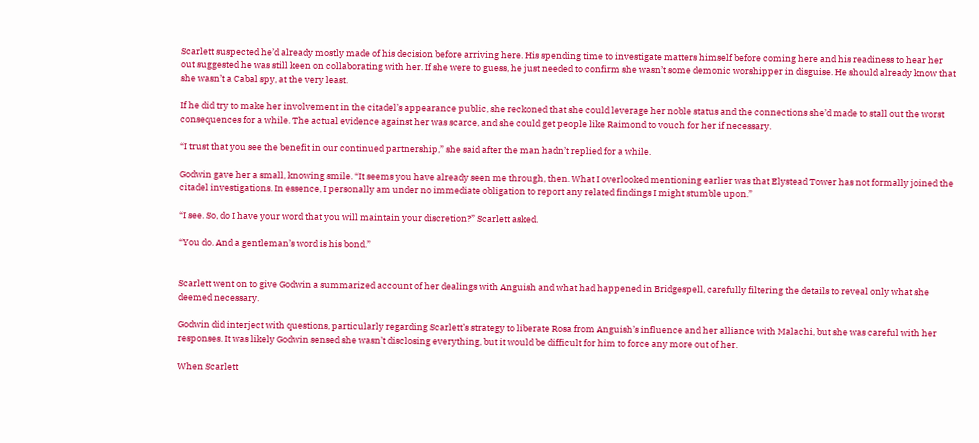Scarlett suspected he’d already mostly made of his decision before arriving here. His spending time to investigate matters himself before coming here and his readiness to hear her out suggested he was still keen on collaborating with her. If she were to guess, he just needed to confirm she wasn’t some demonic worshipper in disguise. He should already know that she wasn’t a Cabal spy, at the very least.

If he did try to make her involvement in the citadel’s appearance public, she reckoned that she could leverage her noble status and the connections she’d made to stall out the worst consequences for a while. The actual evidence against her was scarce, and she could get people like Raimond to vouch for her if necessary.

“I trust that you see the benefit in our continued partnership,” she said after the man hadn’t replied for a while.

Godwin gave her a small, knowing smile. “It seems you have already seen me through, then. What I overlooked mentioning earlier was that Elystead Tower has not formally joined the citadel investigations. In essence, I personally am under no immediate obligation to report any related findings I might stumble upon.”

“I see. So, do I have your word that you will maintain your discretion?” Scarlett asked.

“You do. And a gentleman’s word is his bond.”


Scarlett went on to give Godwin a summarized account of her dealings with Anguish and what had happened in Bridgespell, carefully filtering the details to reveal only what she deemed necessary.

Godwin did interject with questions, particularly regarding Scarlett’s strategy to liberate Rosa from Anguish’s influence and her alliance with Malachi, but she was careful with her responses. It was likely Godwin sensed she wasn’t disclosing everything, but it would be difficult for him to force any more out of her.

When Scarlett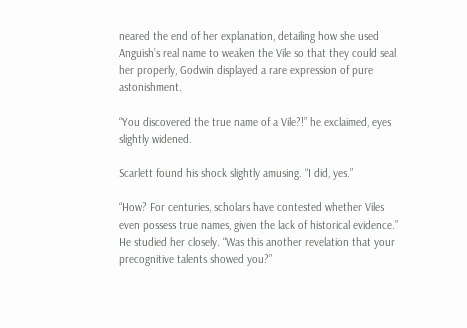neared the end of her explanation, detailing how she used Anguish’s real name to weaken the Vile so that they could seal her properly, Godwin displayed a rare expression of pure astonishment.

“You discovered the true name of a Vile?!” he exclaimed, eyes slightly widened.

Scarlett found his shock slightly amusing. “I did, yes.”

“How? For centuries, scholars have contested whether Viles even possess true names, given the lack of historical evidence.” He studied her closely. “Was this another revelation that your precognitive talents showed you?”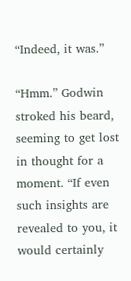“Indeed, it was.”

“Hmm.” Godwin stroked his beard, seeming to get lost in thought for a moment. “If even such insights are revealed to you, it would certainly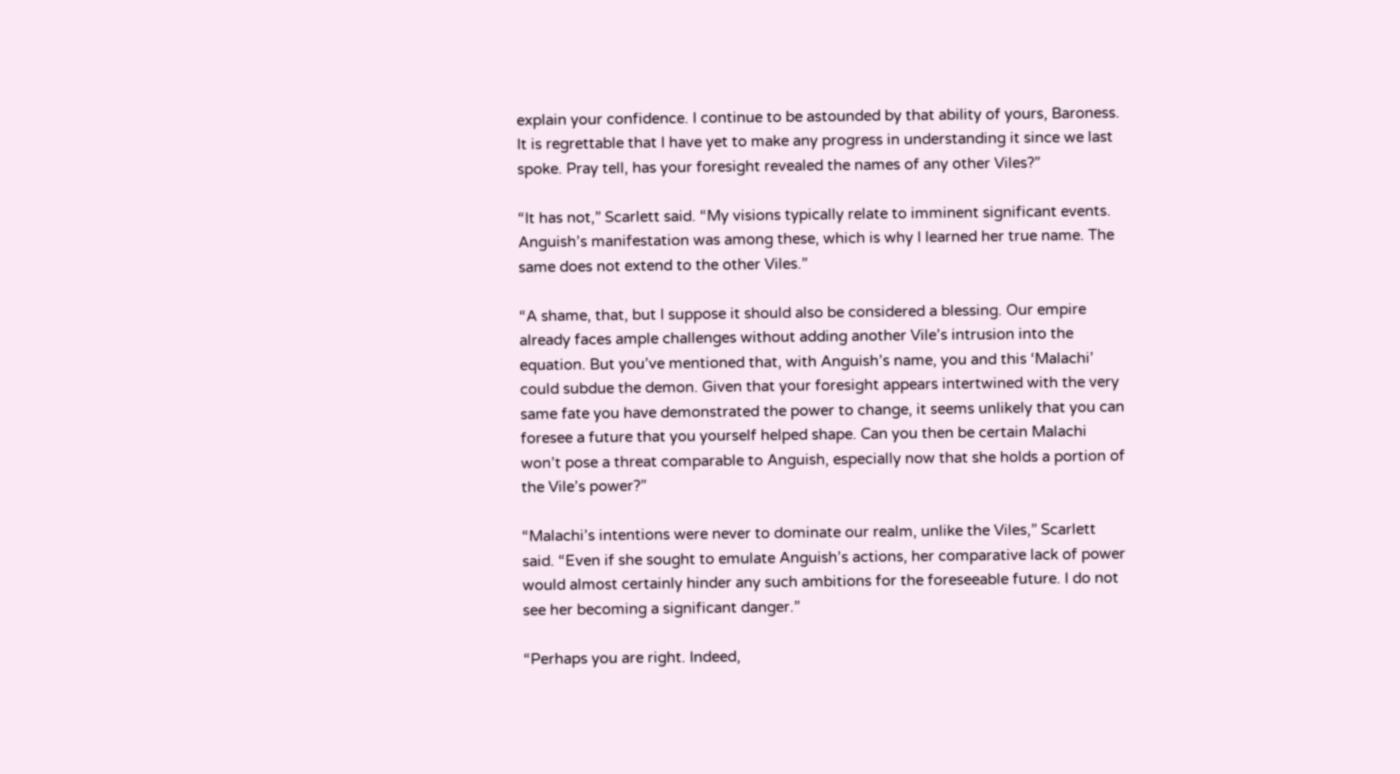explain your confidence. I continue to be astounded by that ability of yours, Baroness. It is regrettable that I have yet to make any progress in understanding it since we last spoke. Pray tell, has your foresight revealed the names of any other Viles?”

“It has not,” Scarlett said. “My visions typically relate to imminent significant events. Anguish’s manifestation was among these, which is why I learned her true name. The same does not extend to the other Viles.”

“A shame, that, but I suppose it should also be considered a blessing. Our empire already faces ample challenges without adding another Vile’s intrusion into the equation. But you’ve mentioned that, with Anguish’s name, you and this ‘Malachi’ could subdue the demon. Given that your foresight appears intertwined with the very same fate you have demonstrated the power to change, it seems unlikely that you can foresee a future that you yourself helped shape. Can you then be certain Malachi won’t pose a threat comparable to Anguish, especially now that she holds a portion of the Vile’s power?”

“Malachi’s intentions were never to dominate our realm, unlike the Viles,” Scarlett said. “Even if she sought to emulate Anguish’s actions, her comparative lack of power would almost certainly hinder any such ambitions for the foreseeable future. I do not see her becoming a significant danger.”

“Perhaps you are right. Indeed,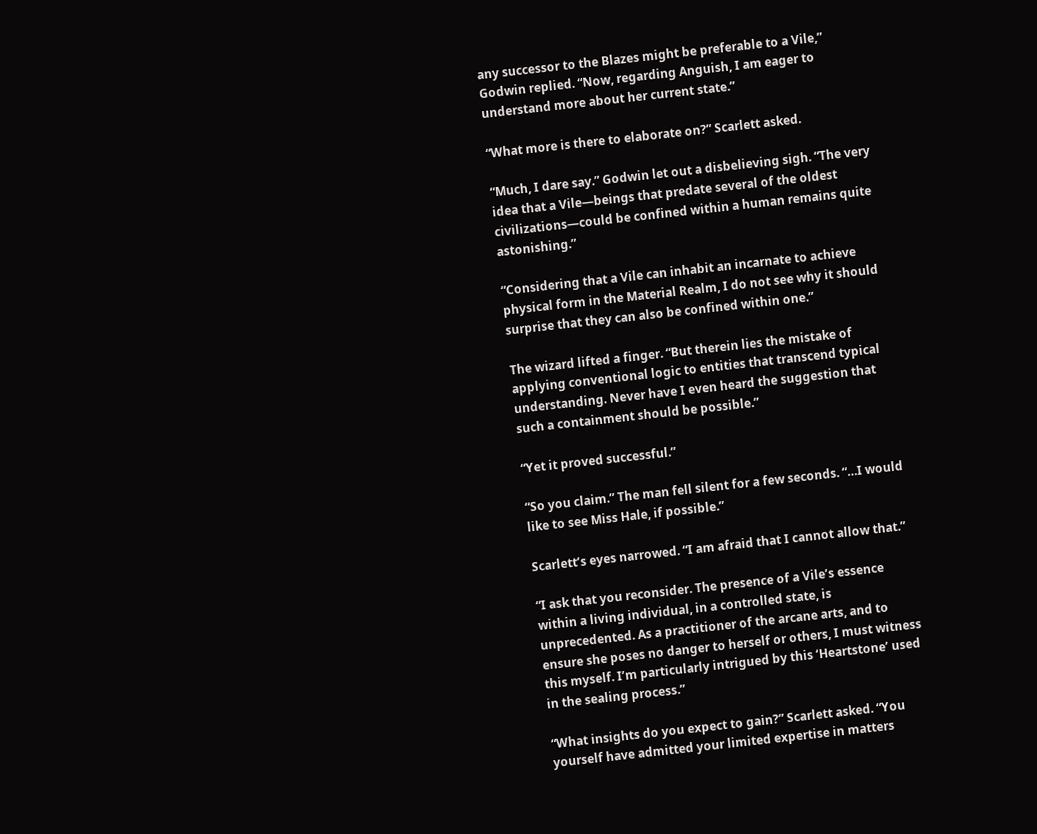any successor to the Blazes might be preferable to a Vile,” Godwin replied. “Now, regarding Anguish, I am eager to understand more about her current state.”

“What more is there to elaborate on?” Scarlett asked.

“Much, I dare say.” Godwin let out a disbelieving sigh. “The very idea that a Vile—beings that predate several of the oldest civilizations—could be confined within a human remains quite astonishing.”

“Considering that a Vile can inhabit an incarnate to achieve physical form in the Material Realm, I do not see why it should surprise that they can also be confined within one.”

The wizard lifted a finger. “But therein lies the mistake of applying conventional logic to entities that transcend typical understanding. Never have I even heard the suggestion that such a containment should be possible.”

“Yet it proved successful.”

“So you claim.” The man fell silent for a few seconds. “…I would like to see Miss Hale, if possible.”

Scarlett’s eyes narrowed. “I am afraid that I cannot allow that.”

“I ask that you reconsider. The presence of a Vile’s essence within a living individual, in a controlled state, is unprecedented. As a practitioner of the arcane arts, and to ensure she poses no danger to herself or others, I must witness this myself. I’m particularly intrigued by this ‘Heartstone’ used in the sealing process.”

“What insights do you expect to gain?” Scarlett asked. “You yourself have admitted your limited expertise in matters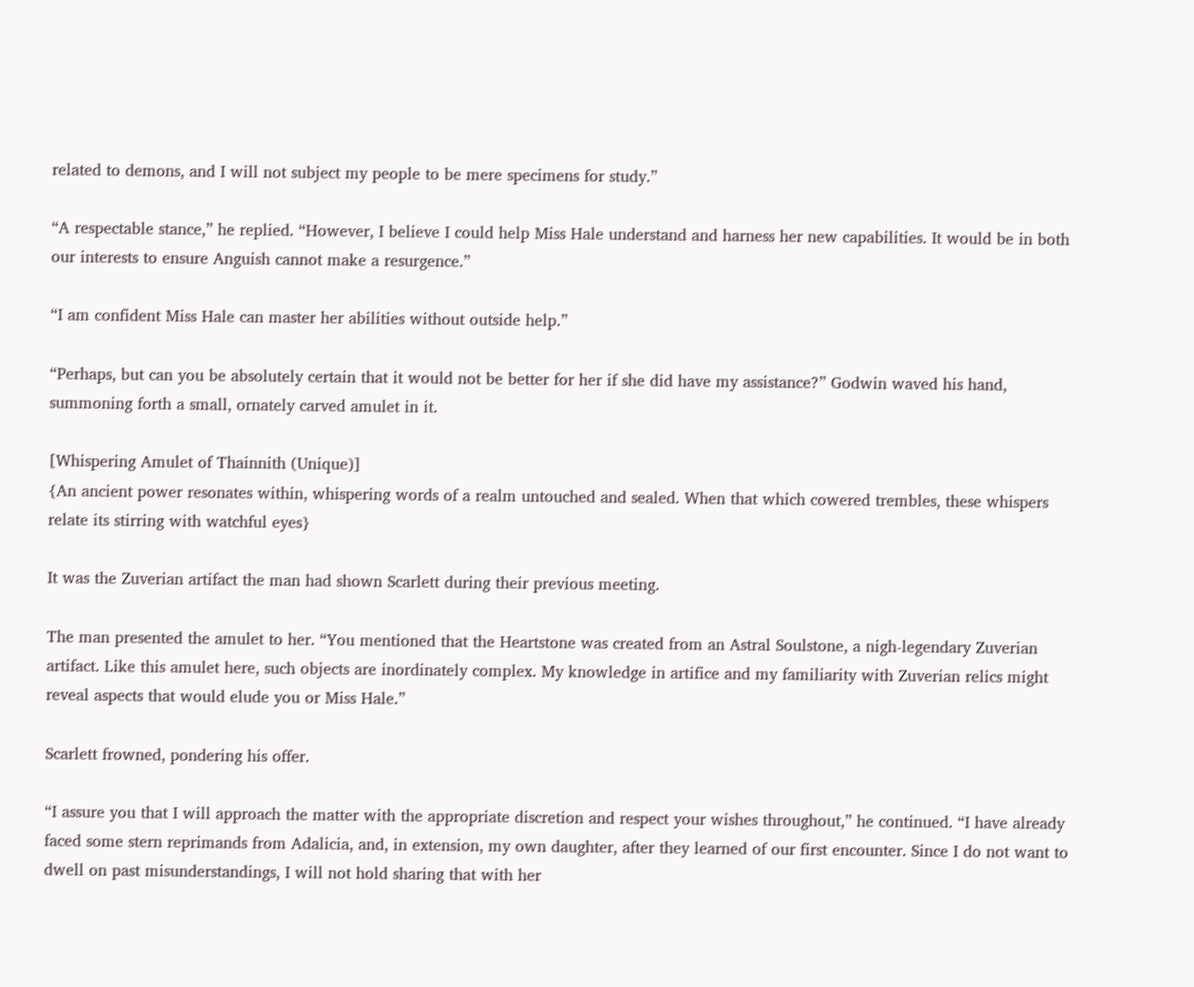related to demons, and I will not subject my people to be mere specimens for study.”

“A respectable stance,” he replied. “However, I believe I could help Miss Hale understand and harness her new capabilities. It would be in both our interests to ensure Anguish cannot make a resurgence.”

“I am confident Miss Hale can master her abilities without outside help.”

“Perhaps, but can you be absolutely certain that it would not be better for her if she did have my assistance?” Godwin waved his hand, summoning forth a small, ornately carved amulet in it.

[Whispering Amulet of Thainnith (Unique)]
{An ancient power resonates within, whispering words of a realm untouched and sealed. When that which cowered trembles, these whispers relate its stirring with watchful eyes}

It was the Zuverian artifact the man had shown Scarlett during their previous meeting.

The man presented the amulet to her. “You mentioned that the Heartstone was created from an Astral Soulstone, a nigh-legendary Zuverian artifact. Like this amulet here, such objects are inordinately complex. My knowledge in artifice and my familiarity with Zuverian relics might reveal aspects that would elude you or Miss Hale.”

Scarlett frowned, pondering his offer.

“I assure you that I will approach the matter with the appropriate discretion and respect your wishes throughout,” he continued. “I have already faced some stern reprimands from Adalicia, and, in extension, my own daughter, after they learned of our first encounter. Since I do not want to dwell on past misunderstandings, I will not hold sharing that with her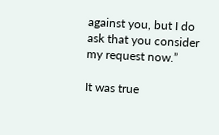against you, but I do ask that you consider my request now.”

It was true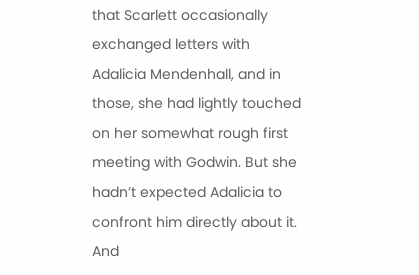that Scarlett occasionally exchanged letters with Adalicia Mendenhall, and in those, she had lightly touched on her somewhat rough first meeting with Godwin. But she hadn’t expected Adalicia to confront him directly about it. And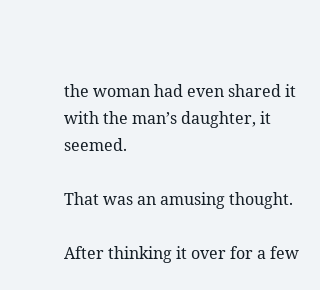the woman had even shared it with the man’s daughter, it seemed.

That was an amusing thought.

After thinking it over for a few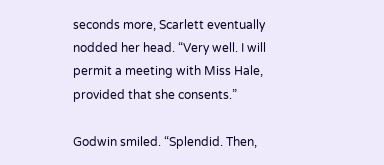seconds more, Scarlett eventually nodded her head. “Very well. I will permit a meeting with Miss Hale, provided that she consents.”

Godwin smiled. “Splendid. Then,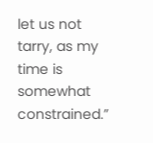let us not tarry, as my time is somewhat constrained.”